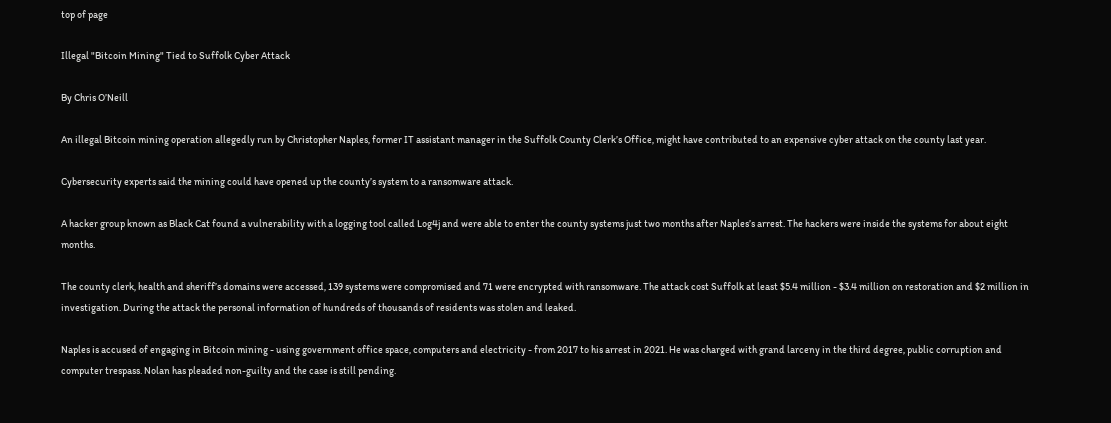top of page

Illegal "Bitcoin Mining" Tied to Suffolk Cyber Attack

By Chris O’Neill

An illegal Bitcoin mining operation allegedly run by Christopher Naples, former IT assistant manager in the Suffolk County Clerk’s Office, might have contributed to an expensive cyber attack on the county last year.

Cybersecurity experts said the mining could have opened up the county’s system to a ransomware attack.

A hacker group known as Black Cat found a vulnerability with a logging tool called Log4j and were able to enter the county systems just two months after Naples’s arrest. The hackers were inside the systems for about eight months.

The county clerk, health and sheriff’s domains were accessed, 139 systems were compromised and 71 were encrypted with ransomware. The attack cost Suffolk at least $5.4 million - $3.4 million on restoration and $2 million in investigation. During the attack the personal information of hundreds of thousands of residents was stolen and leaked.

Naples is accused of engaging in Bitcoin mining - using government office space, computers and electricity - from 2017 to his arrest in 2021. He was charged with grand larceny in the third degree, public corruption and computer trespass. Nolan has pleaded non-guilty and the case is still pending.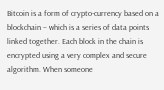Bitcoin is a form of crypto-currency based on a blockchain – which is a series of data points linked together. Each block in the chain is encrypted using a very complex and secure algorithm. When someone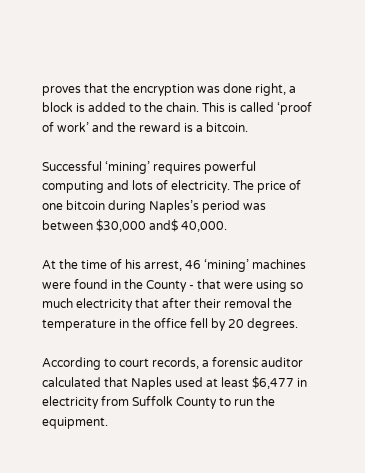proves that the encryption was done right, a block is added to the chain. This is called ‘proof of work’ and the reward is a bitcoin.

Successful ‘mining’ requires powerful computing and lots of electricity. The price of one bitcoin during Naples’s period was between $30,000 and$ 40,000.

At the time of his arrest, 46 ‘mining’ machines were found in the County - that were using so much electricity that after their removal the temperature in the office fell by 20 degrees.

According to court records, a forensic auditor calculated that Naples used at least $6,477 in electricity from Suffolk County to run the equipment.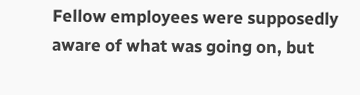Fellow employees were supposedly aware of what was going on, but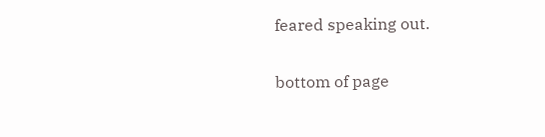feared speaking out.


bottom of page